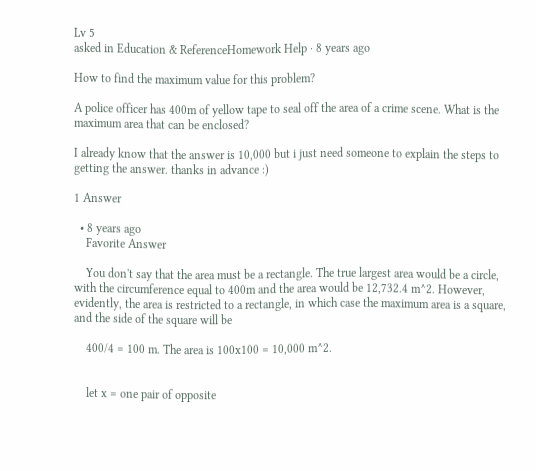Lv 5
asked in Education & ReferenceHomework Help · 8 years ago

How to find the maximum value for this problem?

A police officer has 400m of yellow tape to seal off the area of a crime scene. What is the maximum area that can be enclosed?

I already know that the answer is 10,000 but i just need someone to explain the steps to getting the answer. thanks in advance :)

1 Answer

  • 8 years ago
    Favorite Answer

    You don't say that the area must be a rectangle. The true largest area would be a circle, with the circumference equal to 400m and the area would be 12,732.4 m^2. However, evidently, the area is restricted to a rectangle, in which case the maximum area is a square, and the side of the square will be

    400/4 = 100 m. The area is 100x100 = 10,000 m^2.


    let x = one pair of opposite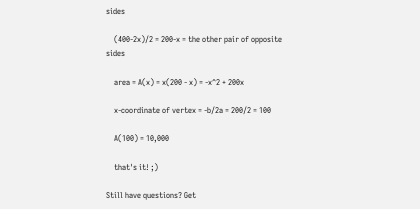sides

    (400-2x)/2 = 200-x = the other pair of opposite sides

    area = A(x) = x(200 - x) = -x^2 + 200x

    x-coordinate of vertex = -b/2a = 200/2 = 100

    A(100) = 10,000

    that's it! ;)

Still have questions? Get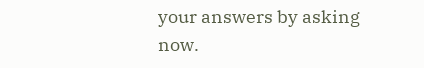your answers by asking now.